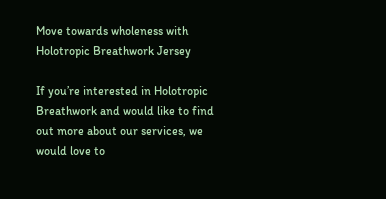Move towards wholeness with Holotropic Breathwork Jersey

If you’re interested in Holotropic Breathwork and would like to find out more about our services, we would love to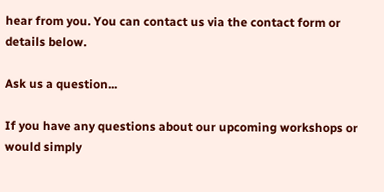hear from you. You can contact us via the contact form or details below.

Ask us a question...

If you have any questions about our upcoming workshops or would simply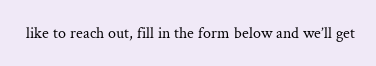like to reach out, fill in the form below and we’ll get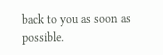back to you as soon as possible.